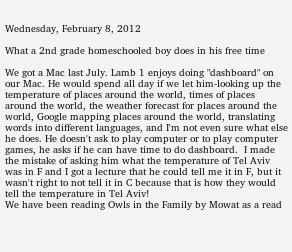Wednesday, February 8, 2012

What a 2nd grade homeschooled boy does in his free time

We got a Mac last July. Lamb 1 enjoys doing "dashboard" on our Mac. He would spend all day if we let him-looking up the temperature of places around the world, times of places around the world, the weather forecast for places around the world, Google mapping places around the world, translating words into different languages, and I'm not even sure what else he does. He doesn't ask to play computer or to play computer games, he asks if he can have time to do dashboard.  I made the mistake of asking him what the temperature of Tel Aviv was in F and I got a lecture that he could tell me it in F, but it wasn't right to not tell it in C because that is how they would tell the temperature in Tel Aviv!
We have been reading Owls in the Family by Mowat as a read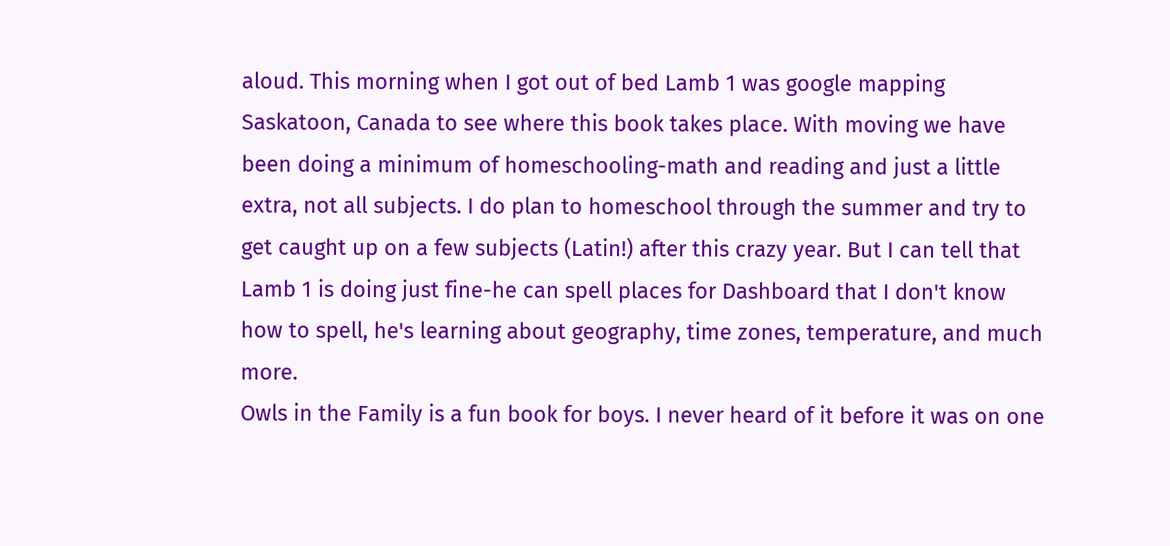aloud. This morning when I got out of bed Lamb 1 was google mapping Saskatoon, Canada to see where this book takes place. With moving we have been doing a minimum of homeschooling-math and reading and just a little extra, not all subjects. I do plan to homeschool through the summer and try to get caught up on a few subjects (Latin!) after this crazy year. But I can tell that Lamb 1 is doing just fine-he can spell places for Dashboard that I don't know how to spell, he's learning about geography, time zones, temperature, and much more.
Owls in the Family is a fun book for boys. I never heard of it before it was on one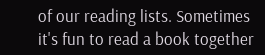of our reading lists. Sometimes it's fun to read a book together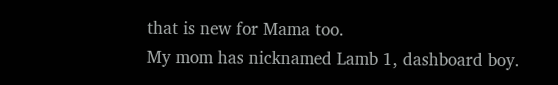that is new for Mama too.
My mom has nicknamed Lamb 1, dashboard boy.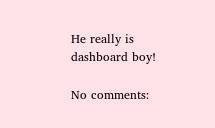He really is dashboard boy!

No comments: